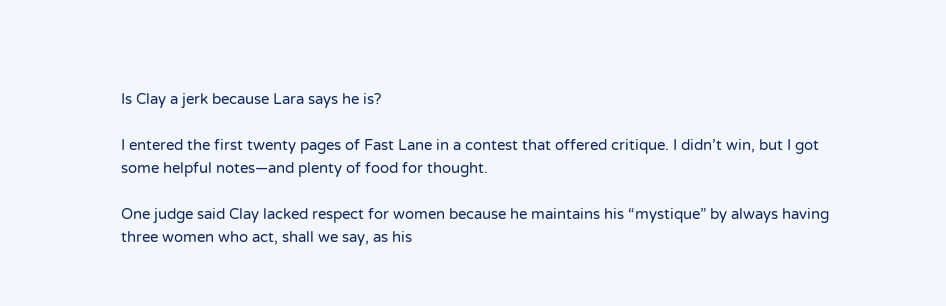Is Clay a jerk because Lara says he is?

I entered the first twenty pages of Fast Lane in a contest that offered critique. I didn’t win, but I got some helpful notes—and plenty of food for thought.

One judge said Clay lacked respect for women because he maintains his “mystique” by always having three women who act, shall we say, as his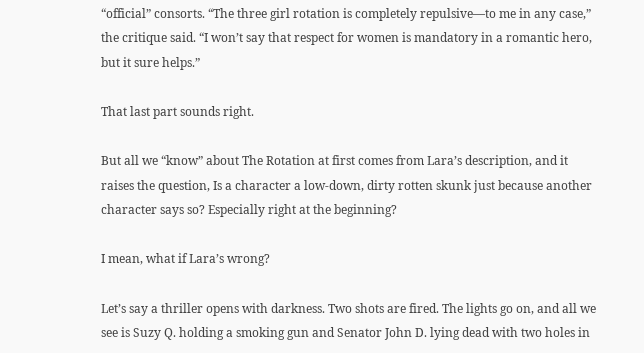“official” consorts. “The three girl rotation is completely repulsive—to me in any case,” the critique said. “I won’t say that respect for women is mandatory in a romantic hero, but it sure helps.”

That last part sounds right.

But all we “know” about The Rotation at first comes from Lara’s description, and it raises the question, Is a character a low-down, dirty rotten skunk just because another character says so? Especially right at the beginning?

I mean, what if Lara’s wrong?

Let’s say a thriller opens with darkness. Two shots are fired. The lights go on, and all we see is Suzy Q. holding a smoking gun and Senator John D. lying dead with two holes in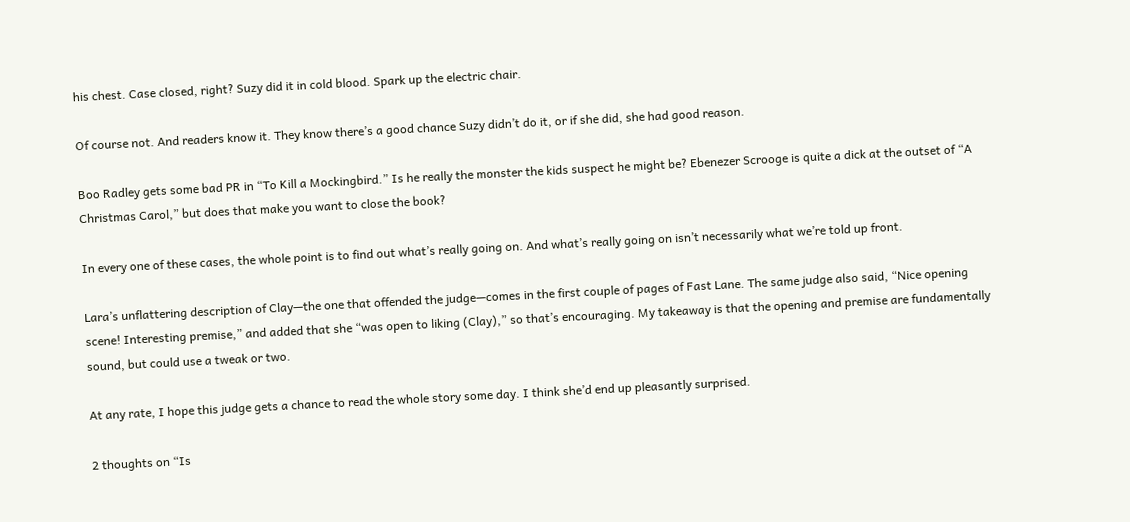his chest. Case closed, right? Suzy did it in cold blood. Spark up the electric chair.

Of course not. And readers know it. They know there’s a good chance Suzy didn’t do it, or if she did, she had good reason.

Boo Radley gets some bad PR in “To Kill a Mockingbird.” Is he really the monster the kids suspect he might be? Ebenezer Scrooge is quite a dick at the outset of “A Christmas Carol,” but does that make you want to close the book?

In every one of these cases, the whole point is to find out what’s really going on. And what’s really going on isn’t necessarily what we’re told up front.

Lara’s unflattering description of Clay—the one that offended the judge—comes in the first couple of pages of Fast Lane. The same judge also said, “Nice opening scene! Interesting premise,” and added that she “was open to liking (Clay),” so that’s encouraging. My takeaway is that the opening and premise are fundamentally sound, but could use a tweak or two.

At any rate, I hope this judge gets a chance to read the whole story some day. I think she’d end up pleasantly surprised.

2 thoughts on “Is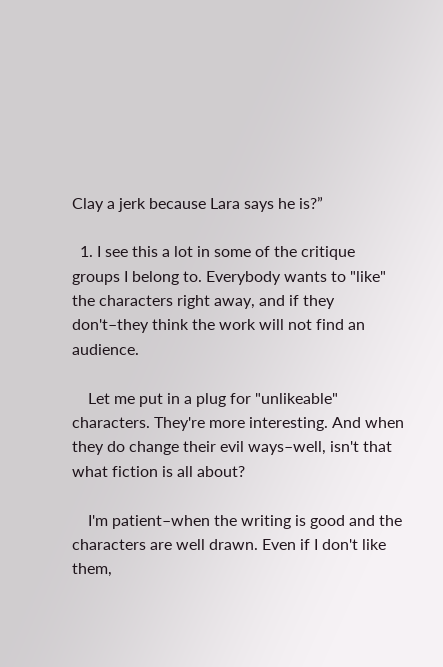Clay a jerk because Lara says he is?”

  1. I see this a lot in some of the critique groups I belong to. Everybody wants to "like" the characters right away, and if they don't–they think the work will not find an audience.

    Let me put in a plug for "unlikeable" characters. They're more interesting. And when they do change their evil ways–well, isn't that what fiction is all about?

    I'm patient–when the writing is good and the characters are well drawn. Even if I don't like them,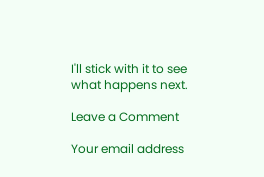I'll stick with it to see what happens next.

Leave a Comment

Your email address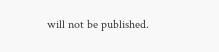will not be published.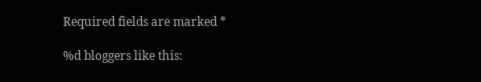Required fields are marked *

%d bloggers like this: